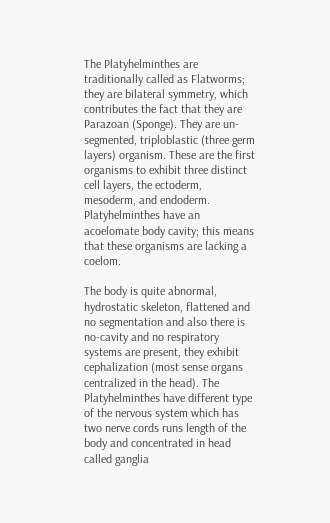The Platyhelminthes are traditionally called as Flatworms; they are bilateral symmetry, which contributes the fact that they are Parazoan (Sponge). They are un-segmented, triploblastic (three germ layers) organism. These are the first organisms to exhibit three distinct cell layers, the ectoderm, mesoderm, and endoderm. Platyhelminthes have an acoelomate body cavity; this means that these organisms are lacking a coelom.

The body is quite abnormal, hydrostatic skeleton, flattened and no segmentation and also there is no-cavity and no respiratory systems are present, they exhibit cephalization (most sense organs centralized in the head). The Platyhelminthes have different type of the nervous system which has two nerve cords runs length of the body and concentrated in head called ganglia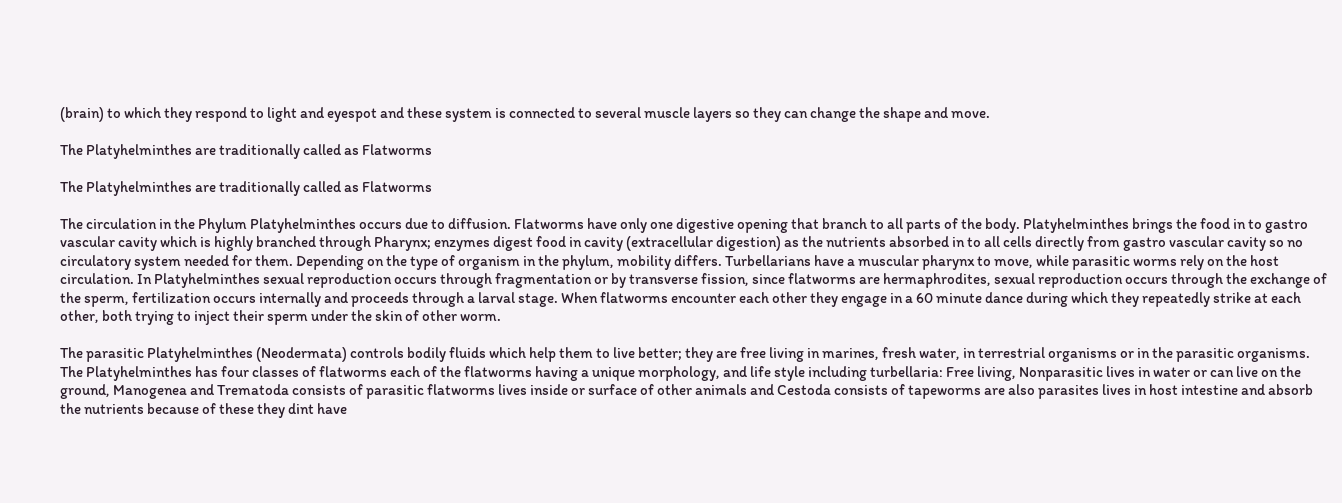(brain) to which they respond to light and eyespot and these system is connected to several muscle layers so they can change the shape and move.

The Platyhelminthes are traditionally called as Flatworms

The Platyhelminthes are traditionally called as Flatworms

The circulation in the Phylum Platyhelminthes occurs due to diffusion. Flatworms have only one digestive opening that branch to all parts of the body. Platyhelminthes brings the food in to gastro vascular cavity which is highly branched through Pharynx; enzymes digest food in cavity (extracellular digestion) as the nutrients absorbed in to all cells directly from gastro vascular cavity so no circulatory system needed for them. Depending on the type of organism in the phylum, mobility differs. Turbellarians have a muscular pharynx to move, while parasitic worms rely on the host circulation. In Platyhelminthes sexual reproduction occurs through fragmentation or by transverse fission, since flatworms are hermaphrodites, sexual reproduction occurs through the exchange of the sperm, fertilization occurs internally and proceeds through a larval stage. When flatworms encounter each other they engage in a 60 minute dance during which they repeatedly strike at each other, both trying to inject their sperm under the skin of other worm.

The parasitic Platyhelminthes (Neodermata) controls bodily fluids which help them to live better; they are free living in marines, fresh water, in terrestrial organisms or in the parasitic organisms. The Platyhelminthes has four classes of flatworms each of the flatworms having a unique morphology, and life style including turbellaria: Free living, Nonparasitic lives in water or can live on the ground, Manogenea and Trematoda consists of parasitic flatworms lives inside or surface of other animals and Cestoda consists of tapeworms are also parasites lives in host intestine and absorb the nutrients because of these they dint have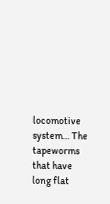locomotive system… The tapeworms that have long flat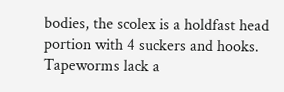bodies, the scolex is a holdfast head portion with 4 suckers and hooks. Tapeworms lack a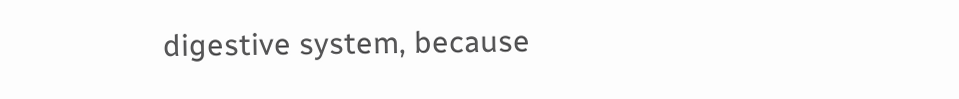digestive system, because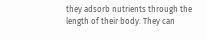they adsorb nutrients through the length of their body. They can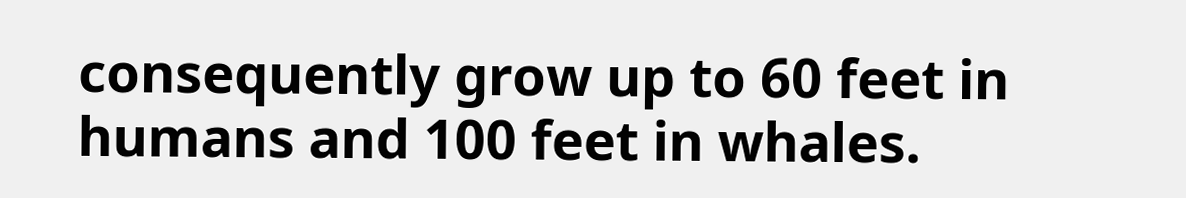consequently grow up to 60 feet in humans and 100 feet in whales.